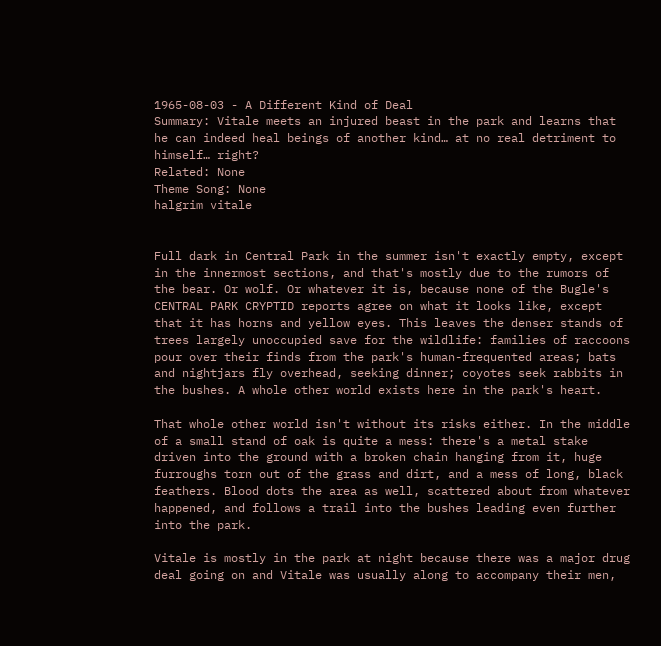1965-08-03 - A Different Kind of Deal
Summary: Vitale meets an injured beast in the park and learns that he can indeed heal beings of another kind… at no real detriment to himself… right?
Related: None
Theme Song: None
halgrim vitale


Full dark in Central Park in the summer isn't exactly empty, except in the innermost sections, and that's mostly due to the rumors of the bear. Or wolf. Or whatever it is, because none of the Bugle's CENTRAL PARK CRYPTID reports agree on what it looks like, except that it has horns and yellow eyes. This leaves the denser stands of trees largely unoccupied save for the wildlife: families of raccoons pour over their finds from the park's human-frequented areas; bats and nightjars fly overhead, seeking dinner; coyotes seek rabbits in the bushes. A whole other world exists here in the park's heart.

That whole other world isn't without its risks either. In the middle of a small stand of oak is quite a mess: there's a metal stake driven into the ground with a broken chain hanging from it, huge furroughs torn out of the grass and dirt, and a mess of long, black feathers. Blood dots the area as well, scattered about from whatever happened, and follows a trail into the bushes leading even further into the park.

Vitale is mostly in the park at night because there was a major drug deal going on and Vitale was usually along to accompany their men,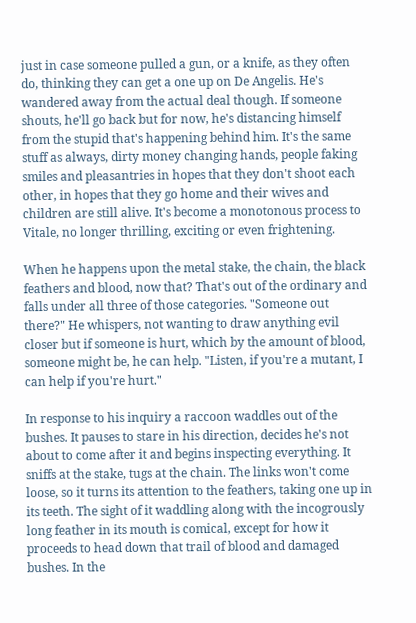just in case someone pulled a gun, or a knife, as they often do, thinking they can get a one up on De Angelis. He's wandered away from the actual deal though. If someone shouts, he'll go back but for now, he's distancing himself from the stupid that's happening behind him. It's the same stuff as always, dirty money changing hands, people faking smiles and pleasantries in hopes that they don't shoot each other, in hopes that they go home and their wives and children are still alive. It's become a monotonous process to Vitale, no longer thrilling, exciting or even frightening.

When he happens upon the metal stake, the chain, the black feathers and blood, now that? That's out of the ordinary and falls under all three of those categories. "Someone out there?" He whispers, not wanting to draw anything evil closer but if someone is hurt, which by the amount of blood, someone might be, he can help. "Listen, if you're a mutant, I can help if you're hurt."

In response to his inquiry a raccoon waddles out of the bushes. It pauses to stare in his direction, decides he's not about to come after it and begins inspecting everything. It sniffs at the stake, tugs at the chain. The links won't come loose, so it turns its attention to the feathers, taking one up in its teeth. The sight of it waddling along with the incogrously long feather in its mouth is comical, except for how it proceeds to head down that trail of blood and damaged bushes. In the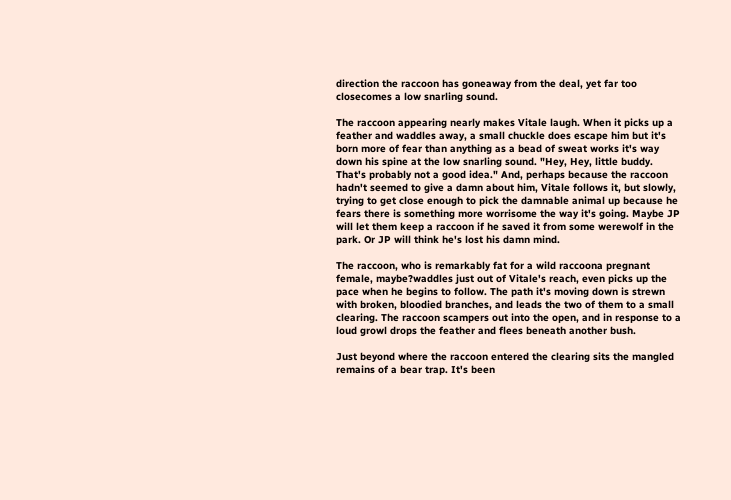direction the raccoon has goneaway from the deal, yet far too closecomes a low snarling sound.

The raccoon appearing nearly makes Vitale laugh. When it picks up a feather and waddles away, a small chuckle does escape him but it's born more of fear than anything as a bead of sweat works it's way down his spine at the low snarling sound. "Hey, Hey, little buddy. That's probably not a good idea." And, perhaps because the raccoon hadn't seemed to give a damn about him, Vitale follows it, but slowly, trying to get close enough to pick the damnable animal up because he fears there is something more worrisome the way it's going. Maybe JP will let them keep a raccoon if he saved it from some werewolf in the park. Or JP will think he's lost his damn mind.

The raccoon, who is remarkably fat for a wild raccoona pregnant female, maybe?waddles just out of Vitale's reach, even picks up the pace when he begins to follow. The path it's moving down is strewn with broken, bloodied branches, and leads the two of them to a small clearing. The raccoon scampers out into the open, and in response to a loud growl drops the feather and flees beneath another bush.

Just beyond where the raccoon entered the clearing sits the mangled remains of a bear trap. It's been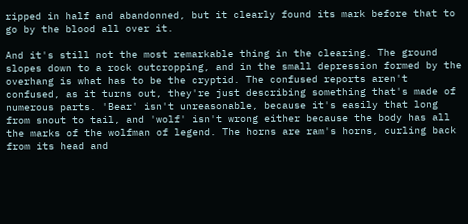ripped in half and abandonned, but it clearly found its mark before that to go by the blood all over it.

And it's still not the most remarkable thing in the clearing. The ground slopes down to a rock outcropping, and in the small depression formed by the overhang is what has to be the cryptid. The confused reports aren't confused, as it turns out, they're just describing something that's made of numerous parts. 'Bear' isn't unreasonable, because it's easily that long from snout to tail, and 'wolf' isn't wrong either because the body has all the marks of the wolfman of legend. The horns are ram's horns, curling back from its head and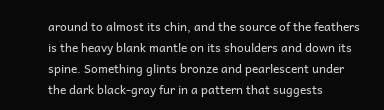around to almost its chin, and the source of the feathers is the heavy blank mantle on its shoulders and down its spine. Something glints bronze and pearlescent under the dark black-gray fur in a pattern that suggests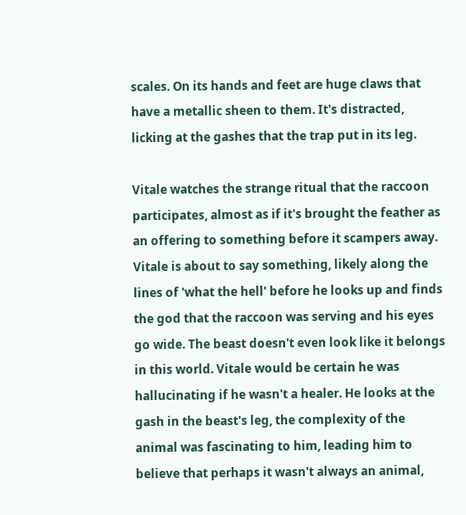scales. On its hands and feet are huge claws that have a metallic sheen to them. It's distracted, licking at the gashes that the trap put in its leg.

Vitale watches the strange ritual that the raccoon participates, almost as if it's brought the feather as an offering to something before it scampers away. Vitale is about to say something, likely along the lines of 'what the hell' before he looks up and finds the god that the raccoon was serving and his eyes go wide. The beast doesn't even look like it belongs in this world. Vitale would be certain he was hallucinating if he wasn't a healer. He looks at the gash in the beast's leg, the complexity of the animal was fascinating to him, leading him to believe that perhaps it wasn't always an animal,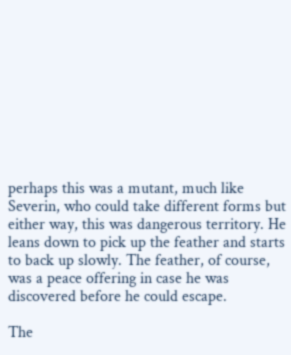perhaps this was a mutant, much like Severin, who could take different forms but either way, this was dangerous territory. He leans down to pick up the feather and starts to back up slowly. The feather, of course, was a peace offering in case he was discovered before he could escape.

The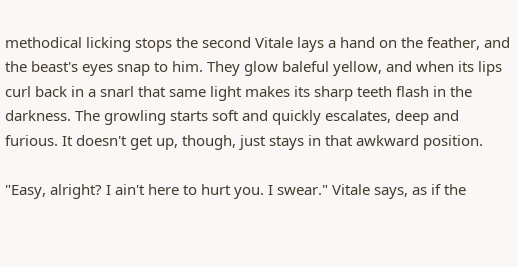methodical licking stops the second Vitale lays a hand on the feather, and the beast's eyes snap to him. They glow baleful yellow, and when its lips curl back in a snarl that same light makes its sharp teeth flash in the darkness. The growling starts soft and quickly escalates, deep and furious. It doesn't get up, though, just stays in that awkward position.

"Easy, alright? I ain't here to hurt you. I swear." Vitale says, as if the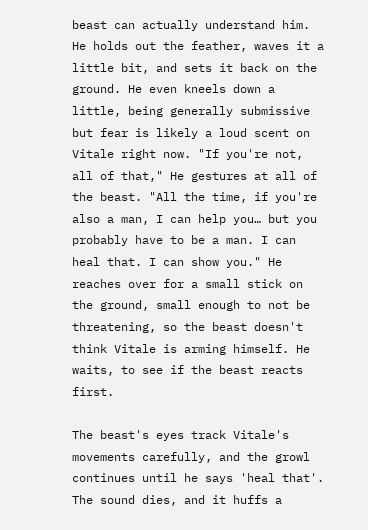beast can actually understand him. He holds out the feather, waves it a little bit, and sets it back on the ground. He even kneels down a little, being generally submissive but fear is likely a loud scent on Vitale right now. "If you're not, all of that," He gestures at all of the beast. "All the time, if you're also a man, I can help you… but you probably have to be a man. I can heal that. I can show you." He reaches over for a small stick on the ground, small enough to not be threatening, so the beast doesn't think Vitale is arming himself. He waits, to see if the beast reacts first.

The beast's eyes track Vitale's movements carefully, and the growl continues until he says 'heal that'. The sound dies, and it huffs a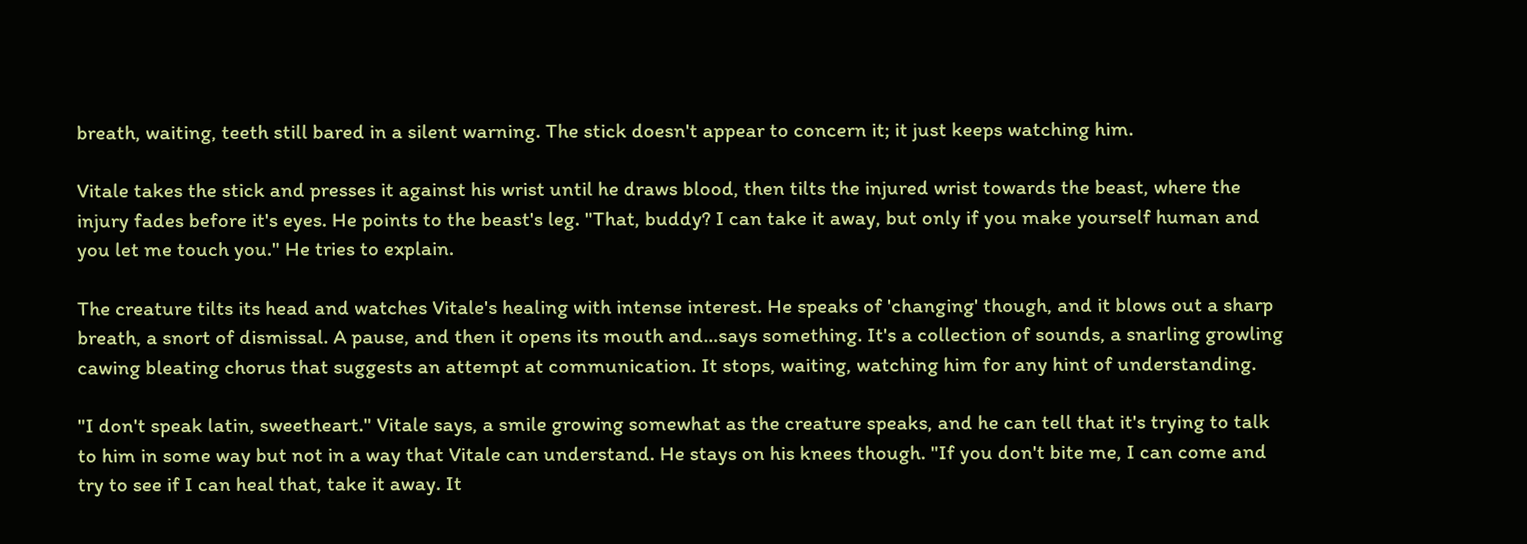breath, waiting, teeth still bared in a silent warning. The stick doesn't appear to concern it; it just keeps watching him.

Vitale takes the stick and presses it against his wrist until he draws blood, then tilts the injured wrist towards the beast, where the injury fades before it's eyes. He points to the beast's leg. "That, buddy? I can take it away, but only if you make yourself human and you let me touch you." He tries to explain.

The creature tilts its head and watches Vitale's healing with intense interest. He speaks of 'changing' though, and it blows out a sharp breath, a snort of dismissal. A pause, and then it opens its mouth and…says something. It's a collection of sounds, a snarling growling cawing bleating chorus that suggests an attempt at communication. It stops, waiting, watching him for any hint of understanding.

"I don't speak latin, sweetheart." Vitale says, a smile growing somewhat as the creature speaks, and he can tell that it's trying to talk to him in some way but not in a way that Vitale can understand. He stays on his knees though. "If you don't bite me, I can come and try to see if I can heal that, take it away. It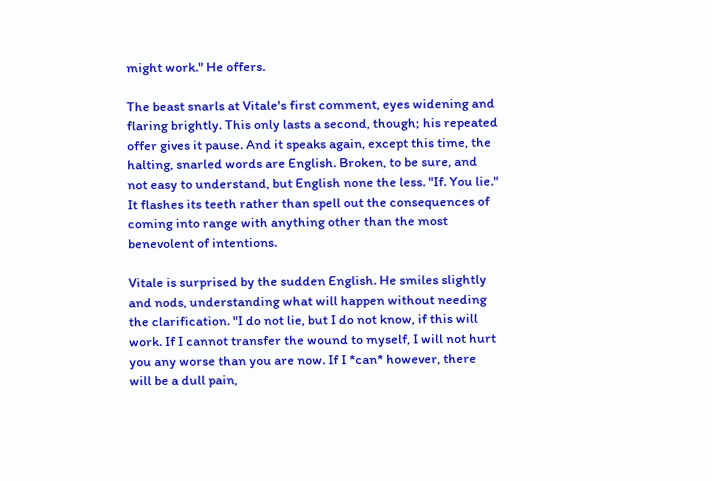might work." He offers.

The beast snarls at Vitale's first comment, eyes widening and flaring brightly. This only lasts a second, though; his repeated offer gives it pause. And it speaks again, except this time, the halting, snarled words are English. Broken, to be sure, and not easy to understand, but English none the less. "If. You lie." It flashes its teeth rather than spell out the consequences of coming into range with anything other than the most benevolent of intentions.

Vitale is surprised by the sudden English. He smiles slightly and nods, understanding what will happen without needing the clarification. "I do not lie, but I do not know, if this will work. If I cannot transfer the wound to myself, I will not hurt you any worse than you are now. If I *can* however, there will be a dull pain,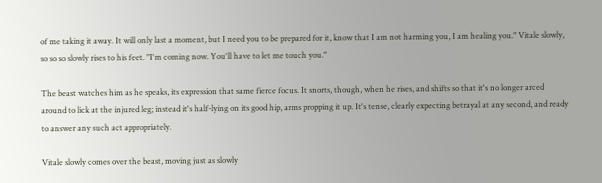of me taking it away. It will only last a moment, but I need you to be prepared for it, know that I am not harming you, I am healing you." Vitale slowly, so so so slowly rises to his feet. "I'm coming now. You'll have to let me touch you."

The beast watches him as he speaks, its expression that same fierce focus. It snorts, though, when he rises, and shifts so that it's no longer arced around to lick at the injured leg; instead it's half-lying on its good hip, arms propping it up. It's tense, clearly expecting betrayal at any second, and ready to answer any such act appropriately.

Vitale slowly comes over the beast, moving just as slowly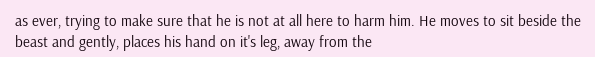as ever, trying to make sure that he is not at all here to harm him. He moves to sit beside the beast and gently, places his hand on it's leg, away from the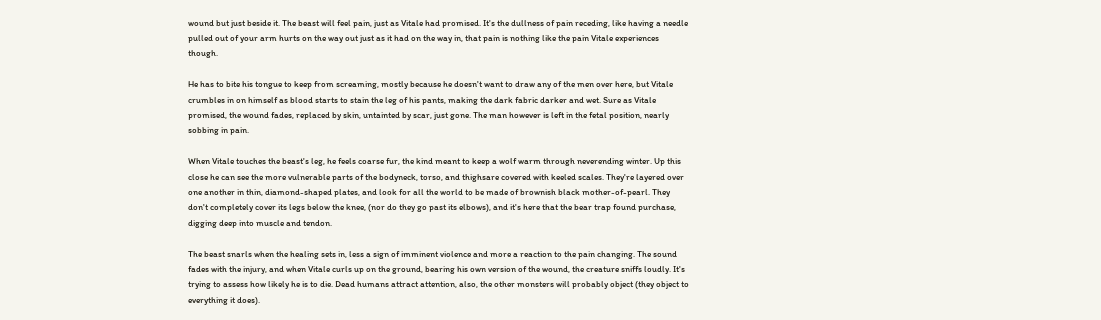wound but just beside it. The beast will feel pain, just as Vitale had promised. It's the dullness of pain receding, like having a needle pulled out of your arm hurts on the way out just as it had on the way in, that pain is nothing like the pain Vitale experiences though.

He has to bite his tongue to keep from screaming, mostly because he doesn't want to draw any of the men over here, but Vitale crumbles in on himself as blood starts to stain the leg of his pants, making the dark fabric darker and wet. Sure as Vitale promised, the wound fades, replaced by skin, untainted by scar, just gone. The man however is left in the fetal position, nearly sobbing in pain.

When Vitale touches the beast's leg, he feels coarse fur, the kind meant to keep a wolf warm through neverending winter. Up this close he can see the more vulnerable parts of the bodyneck, torso, and thighsare covered with keeled scales. They're layered over one another in thin, diamond-shaped plates, and look for all the world to be made of brownish black mother-of-pearl. They don't completely cover its legs below the knee, (nor do they go past its elbows), and it's here that the bear trap found purchase, digging deep into muscle and tendon.

The beast snarls when the healing sets in, less a sign of imminent violence and more a reaction to the pain changing. The sound fades with the injury, and when Vitale curls up on the ground, bearing his own version of the wound, the creature sniffs loudly. It's trying to assess how likely he is to die. Dead humans attract attention, also, the other monsters will probably object (they object to everything it does).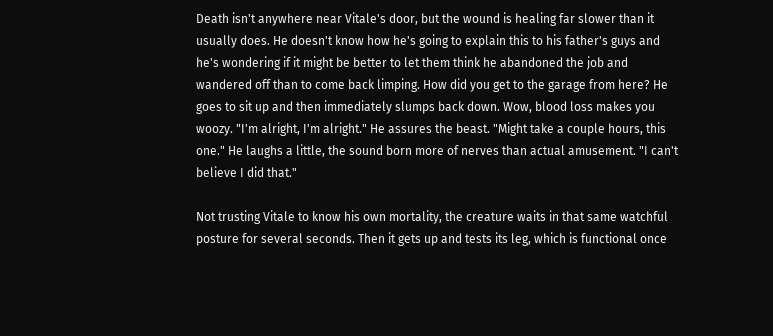Death isn't anywhere near Vitale's door, but the wound is healing far slower than it usually does. He doesn't know how he's going to explain this to his father's guys and he's wondering if it might be better to let them think he abandoned the job and wandered off than to come back limping. How did you get to the garage from here? He goes to sit up and then immediately slumps back down. Wow, blood loss makes you woozy. "I'm alright, I'm alright." He assures the beast. "Might take a couple hours, this one." He laughs a little, the sound born more of nerves than actual amusement. "I can't believe I did that."

Not trusting Vitale to know his own mortality, the creature waits in that same watchful posture for several seconds. Then it gets up and tests its leg, which is functional once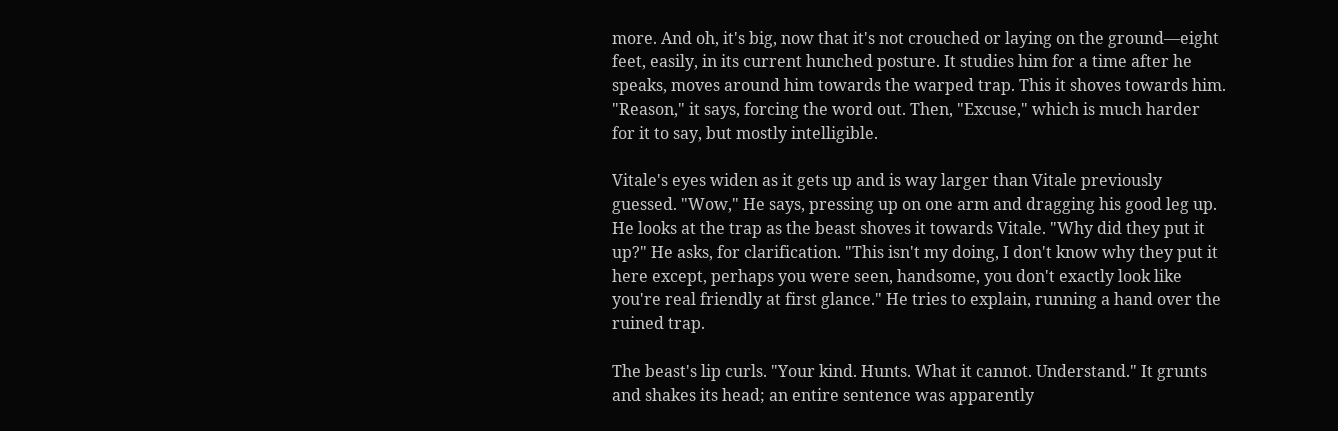more. And oh, it's big, now that it's not crouched or laying on the ground—eight feet, easily, in its current hunched posture. It studies him for a time after he speaks, moves around him towards the warped trap. This it shoves towards him. "Reason," it says, forcing the word out. Then, "Excuse," which is much harder for it to say, but mostly intelligible.

Vitale's eyes widen as it gets up and is way larger than Vitale previously guessed. "Wow," He says, pressing up on one arm and dragging his good leg up. He looks at the trap as the beast shoves it towards Vitale. "Why did they put it up?" He asks, for clarification. "This isn't my doing, I don't know why they put it here except, perhaps you were seen, handsome, you don't exactly look like you're real friendly at first glance." He tries to explain, running a hand over the ruined trap.

The beast's lip curls. "Your kind. Hunts. What it cannot. Understand." It grunts and shakes its head; an entire sentence was apparently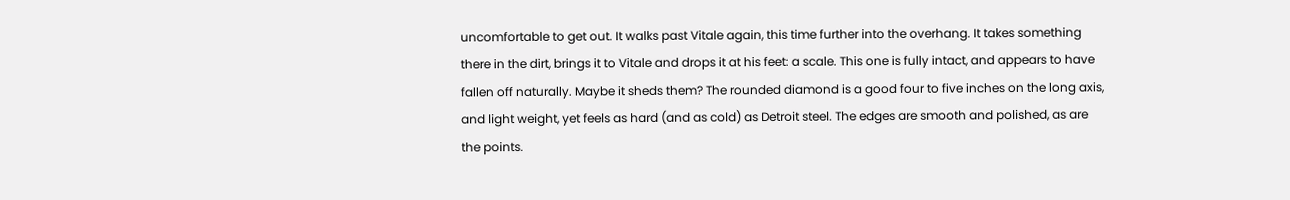uncomfortable to get out. It walks past Vitale again, this time further into the overhang. It takes something there in the dirt, brings it to Vitale and drops it at his feet: a scale. This one is fully intact, and appears to have fallen off naturally. Maybe it sheds them? The rounded diamond is a good four to five inches on the long axis, and light weight, yet feels as hard (and as cold) as Detroit steel. The edges are smooth and polished, as are the points.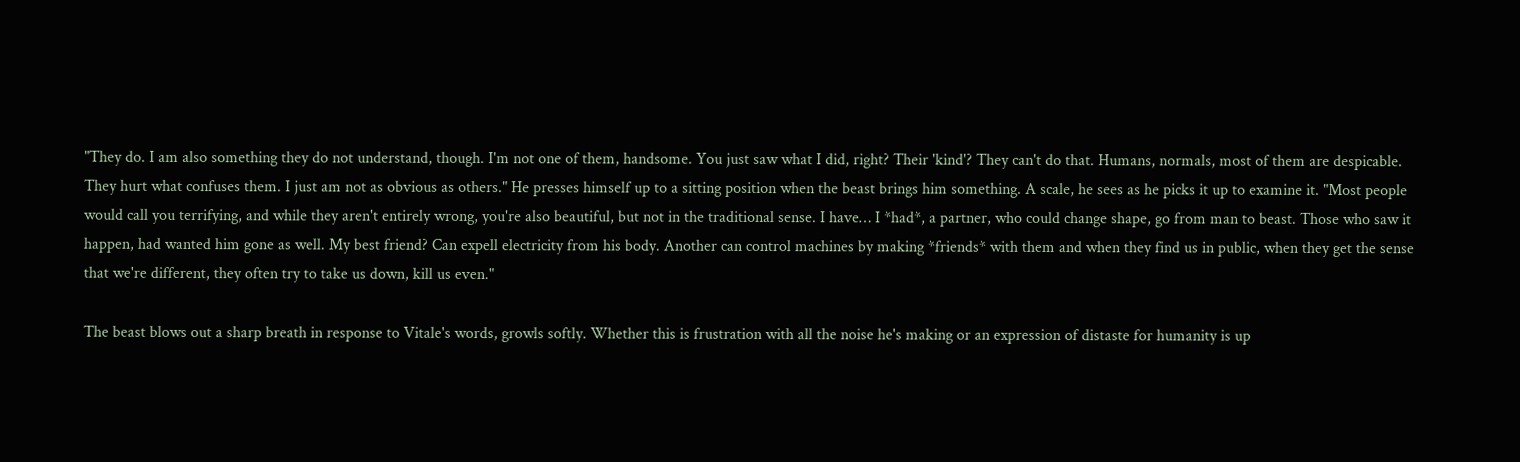"They do. I am also something they do not understand, though. I'm not one of them, handsome. You just saw what I did, right? Their 'kind'? They can't do that. Humans, normals, most of them are despicable. They hurt what confuses them. I just am not as obvious as others." He presses himself up to a sitting position when the beast brings him something. A scale, he sees as he picks it up to examine it. "Most people would call you terrifying, and while they aren't entirely wrong, you're also beautiful, but not in the traditional sense. I have… I *had*, a partner, who could change shape, go from man to beast. Those who saw it happen, had wanted him gone as well. My best friend? Can expell electricity from his body. Another can control machines by making *friends* with them and when they find us in public, when they get the sense that we're different, they often try to take us down, kill us even."

The beast blows out a sharp breath in response to Vitale's words, growls softly. Whether this is frustration with all the noise he's making or an expression of distaste for humanity is up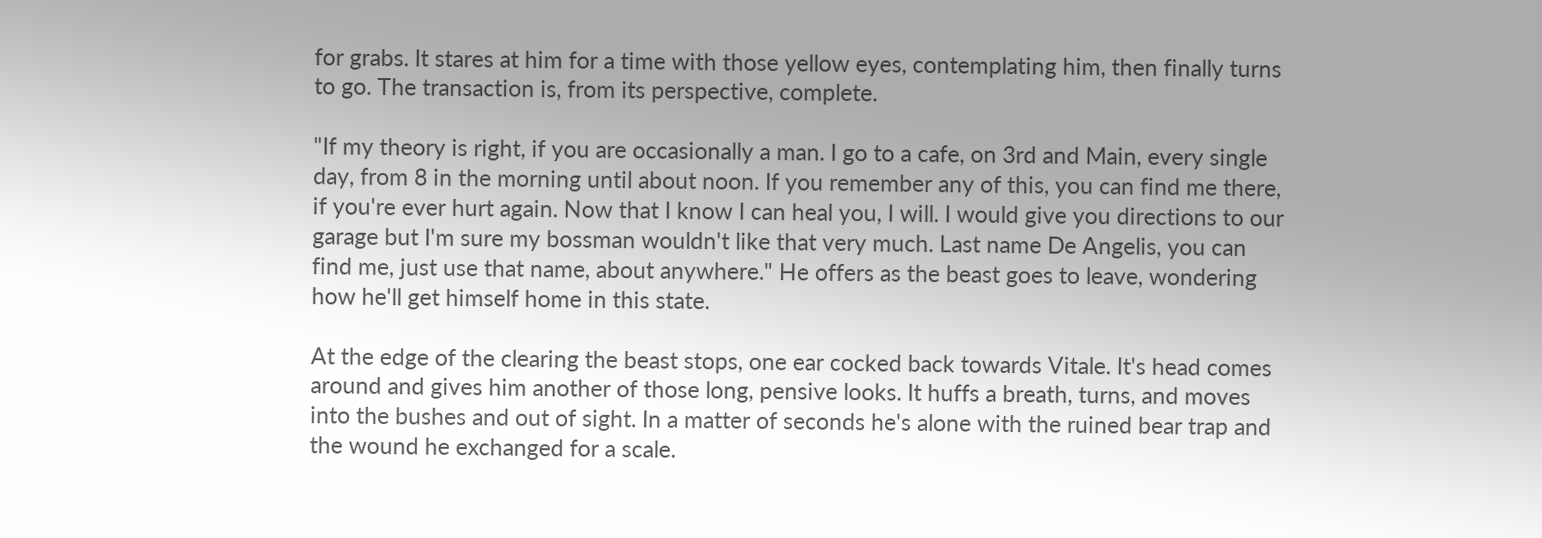for grabs. It stares at him for a time with those yellow eyes, contemplating him, then finally turns to go. The transaction is, from its perspective, complete.

"If my theory is right, if you are occasionally a man. I go to a cafe, on 3rd and Main, every single day, from 8 in the morning until about noon. If you remember any of this, you can find me there, if you're ever hurt again. Now that I know I can heal you, I will. I would give you directions to our garage but I'm sure my bossman wouldn't like that very much. Last name De Angelis, you can find me, just use that name, about anywhere." He offers as the beast goes to leave, wondering how he'll get himself home in this state.

At the edge of the clearing the beast stops, one ear cocked back towards Vitale. It's head comes around and gives him another of those long, pensive looks. It huffs a breath, turns, and moves into the bushes and out of sight. In a matter of seconds he's alone with the ruined bear trap and the wound he exchanged for a scale.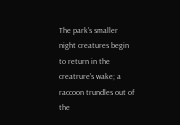The park's smaller night creatures begin to return in the creatrure's wake; a raccoon trundles out of the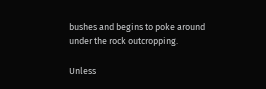bushes and begins to poke around under the rock outcropping.

Unless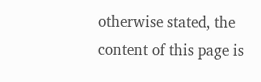otherwise stated, the content of this page is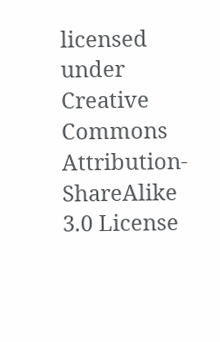licensed under Creative Commons Attribution-ShareAlike 3.0 License